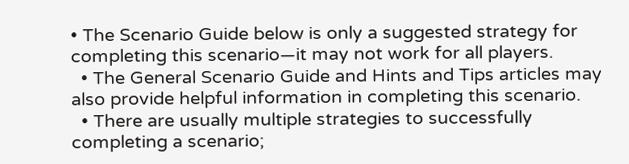• The Scenario Guide below is only a suggested strategy for completing this scenario—it may not work for all players.
  • The General Scenario Guide and Hints and Tips articles may also provide helpful information in completing this scenario.
  • There are usually multiple strategies to successfully completing a scenario;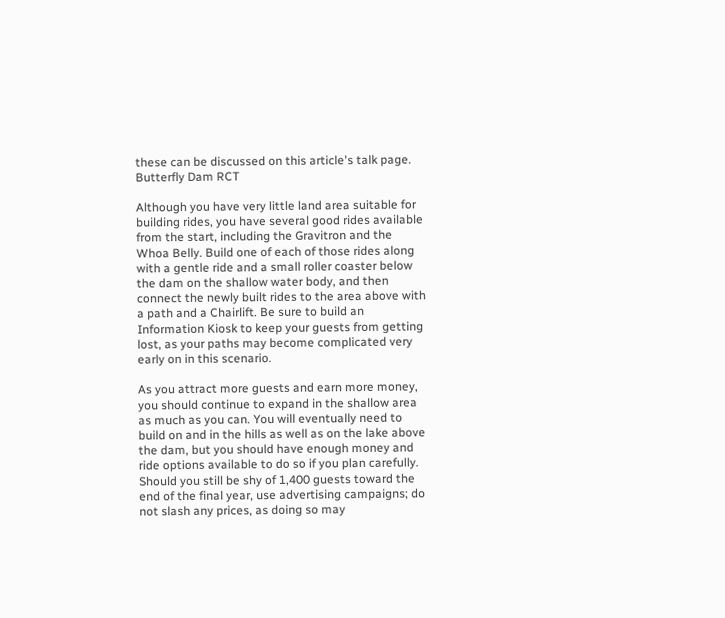these can be discussed on this article's talk page.
Butterfly Dam RCT

Although you have very little land area suitable for building rides, you have several good rides available from the start, including the Gravitron and the Whoa Belly. Build one of each of those rides along with a gentle ride and a small roller coaster below the dam on the shallow water body, and then connect the newly built rides to the area above with a path and a Chairlift. Be sure to build an Information Kiosk to keep your guests from getting lost, as your paths may become complicated very early on in this scenario.

As you attract more guests and earn more money, you should continue to expand in the shallow area as much as you can. You will eventually need to build on and in the hills as well as on the lake above the dam, but you should have enough money and ride options available to do so if you plan carefully. Should you still be shy of 1,400 guests toward the end of the final year, use advertising campaigns; do not slash any prices, as doing so may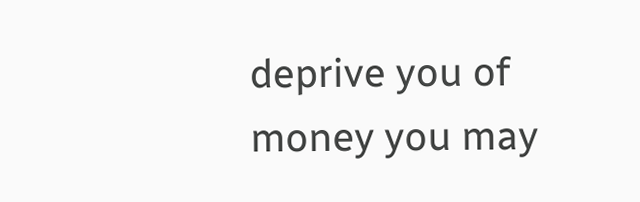deprive you of money you may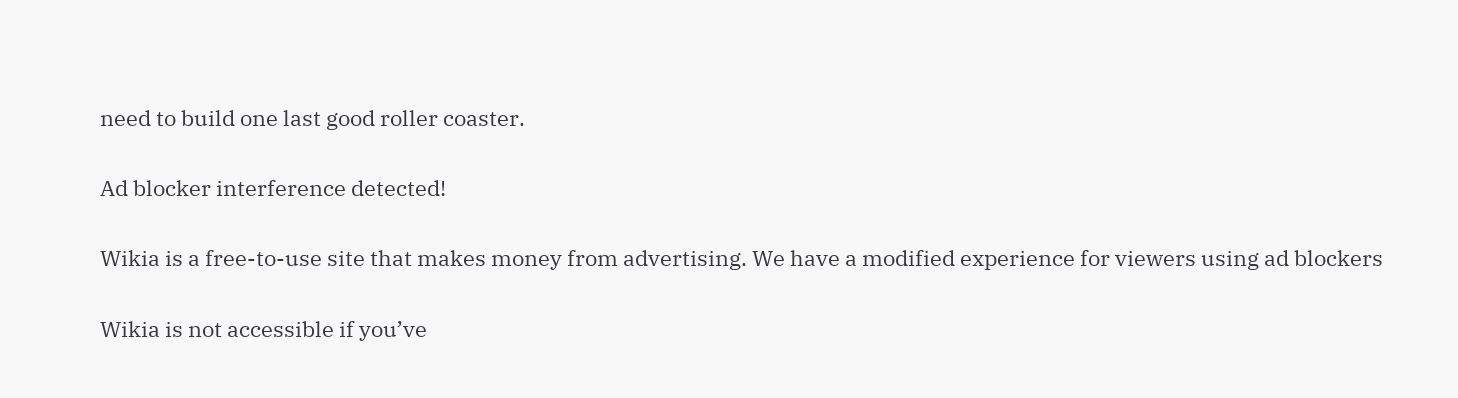need to build one last good roller coaster.

Ad blocker interference detected!

Wikia is a free-to-use site that makes money from advertising. We have a modified experience for viewers using ad blockers

Wikia is not accessible if you’ve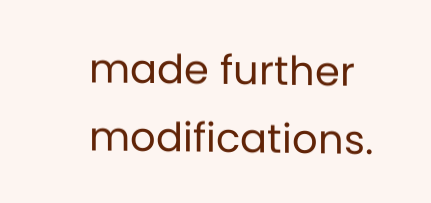made further modifications.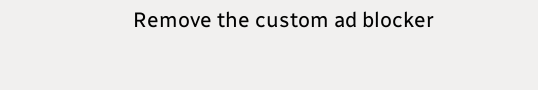Remove the custom ad blocker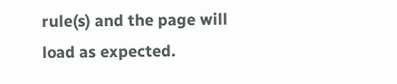rule(s) and the page will load as expected.